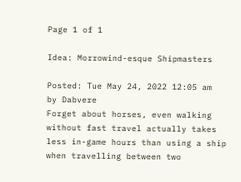Page 1 of 1

Idea: Morrowind-esque Shipmasters

Posted: Tue May 24, 2022 12:05 am
by Dabvere
Forget about horses, even walking without fast travel actually takes less in-game hours than using a ship when travelling between two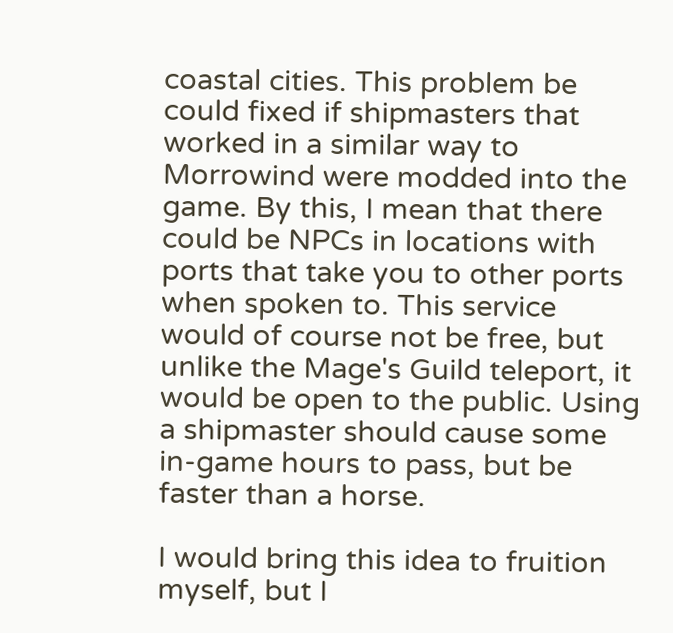coastal cities. This problem be could fixed if shipmasters that worked in a similar way to Morrowind were modded into the game. By this, I mean that there could be NPCs in locations with ports that take you to other ports when spoken to. This service would of course not be free, but unlike the Mage's Guild teleport, it would be open to the public. Using a shipmaster should cause some in-game hours to pass, but be faster than a horse.

I would bring this idea to fruition myself, but I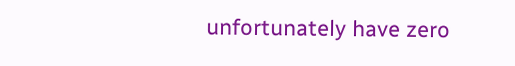unfortunately have zero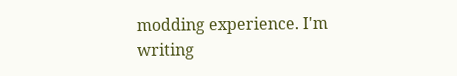modding experience. I'm writing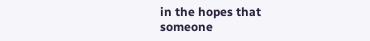in the hopes that someone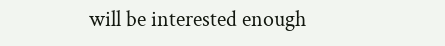will be interested enough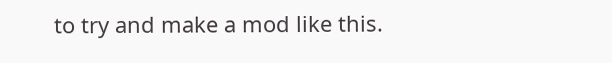to try and make a mod like this.